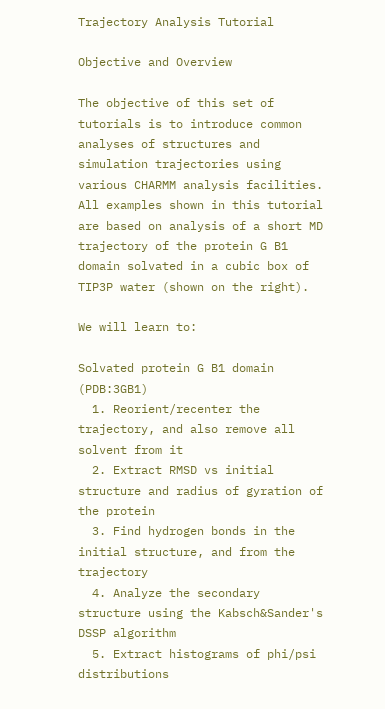Trajectory Analysis Tutorial

Objective and Overview

The objective of this set of tutorials is to introduce common analyses of structures and simulation trajectories using various CHARMM analysis facilities. All examples shown in this tutorial are based on analysis of a short MD trajectory of the protein G B1 domain solvated in a cubic box of TIP3P water (shown on the right).

We will learn to:

Solvated protein G B1 domain (PDB:3GB1)
  1. Reorient/recenter the trajectory, and also remove all solvent from it
  2. Extract RMSD vs initial structure and radius of gyration of the protein
  3. Find hydrogen bonds in the initial structure, and from the trajectory
  4. Analyze the secondary structure using the Kabsch&Sander's DSSP algorithm
  5. Extract histograms of phi/psi distributions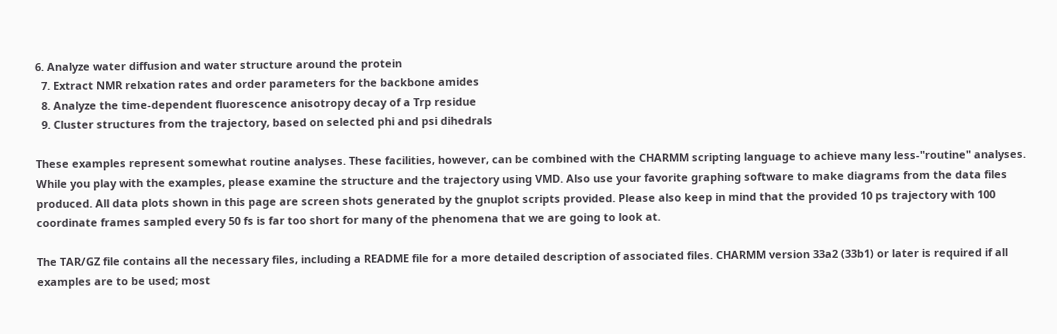6. Analyze water diffusion and water structure around the protein
  7. Extract NMR relxation rates and order parameters for the backbone amides
  8. Analyze the time-dependent fluorescence anisotropy decay of a Trp residue
  9. Cluster structures from the trajectory, based on selected phi and psi dihedrals

These examples represent somewhat routine analyses. These facilities, however, can be combined with the CHARMM scripting language to achieve many less-"routine" analyses. While you play with the examples, please examine the structure and the trajectory using VMD. Also use your favorite graphing software to make diagrams from the data files produced. All data plots shown in this page are screen shots generated by the gnuplot scripts provided. Please also keep in mind that the provided 10 ps trajectory with 100 coordinate frames sampled every 50 fs is far too short for many of the phenomena that we are going to look at.

The TAR/GZ file contains all the necessary files, including a README file for a more detailed description of associated files. CHARMM version 33a2 (33b1) or later is required if all examples are to be used; most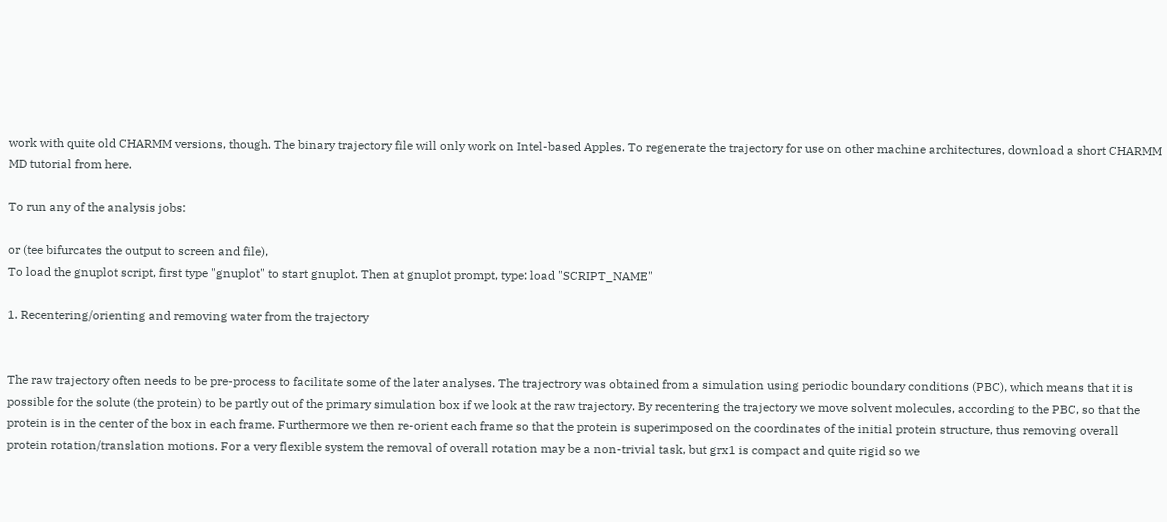work with quite old CHARMM versions, though. The binary trajectory file will only work on Intel-based Apples. To regenerate the trajectory for use on other machine architectures, download a short CHARMM MD tutorial from here.

To run any of the analysis jobs:

or (tee bifurcates the output to screen and file),
To load the gnuplot script, first type "gnuplot" to start gnuplot. Then at gnuplot prompt, type: load "SCRIPT_NAME"

1. Recentering/orienting and removing water from the trajectory


The raw trajectory often needs to be pre-process to facilitate some of the later analyses. The trajectrory was obtained from a simulation using periodic boundary conditions (PBC), which means that it is possible for the solute (the protein) to be partly out of the primary simulation box if we look at the raw trajectory. By recentering the trajectory we move solvent molecules, according to the PBC, so that the protein is in the center of the box in each frame. Furthermore we then re-orient each frame so that the protein is superimposed on the coordinates of the initial protein structure, thus removing overall protein rotation/translation motions. For a very flexible system the removal of overall rotation may be a non-trivial task, but grx1 is compact and quite rigid so we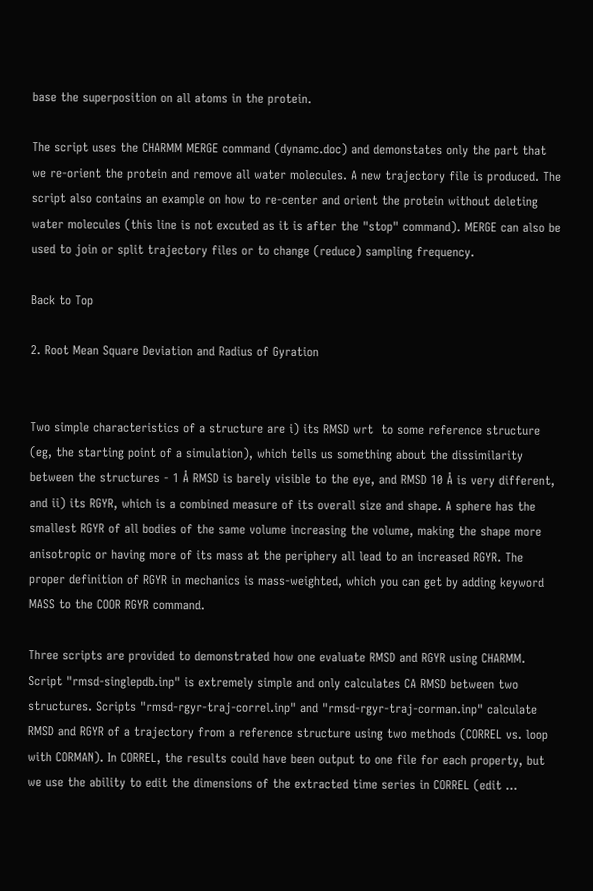base the superposition on all atoms in the protein.

The script uses the CHARMM MERGE command (dynamc.doc) and demonstates only the part that we re-orient the protein and remove all water molecules. A new trajectory file is produced. The script also contains an example on how to re-center and orient the protein without deleting water molecules (this line is not excuted as it is after the "stop" command). MERGE can also be used to join or split trajectory files or to change (reduce) sampling frequency.

Back to Top

2. Root Mean Square Deviation and Radius of Gyration


Two simple characteristics of a structure are i) its RMSD wrt  to some reference structure (eg, the starting point of a simulation), which tells us something about the dissimilarity between the structures - 1 Å RMSD is barely visible to the eye, and RMSD 10 Å is very different, and ii) its RGYR, which is a combined measure of its overall size and shape. A sphere has the smallest RGYR of all bodies of the same volume increasing the volume, making the shape more anisotropic or having more of its mass at the periphery all lead to an increased RGYR. The proper definition of RGYR in mechanics is mass-weighted, which you can get by adding keyword MASS to the COOR RGYR command.

Three scripts are provided to demonstrated how one evaluate RMSD and RGYR using CHARMM. Script "rmsd-singlepdb.inp" is extremely simple and only calculates CA RMSD between two structures. Scripts "rmsd-rgyr-traj-correl.inp" and "rmsd-rgyr-traj-corman.inp" calculate RMSD and RGYR of a trajectory from a reference structure using two methods (CORREL vs. loop with CORMAN). In CORREL, the results could have been output to one file for each property, but we use the ability to edit the dimensions of the extracted time series in CORREL (edit ...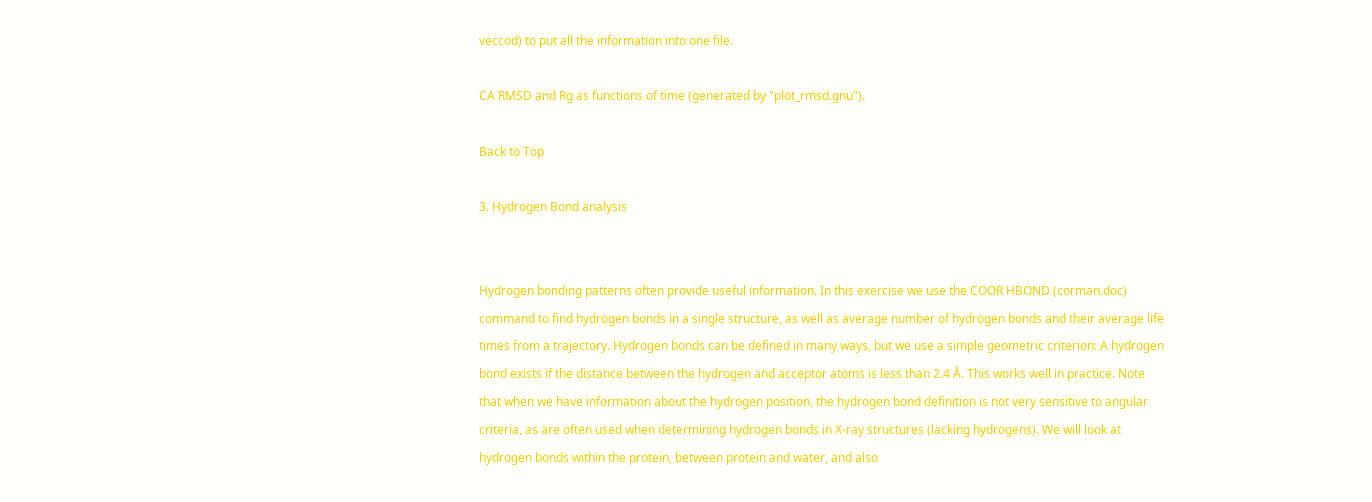veccod) to put all the information into one file.

CA RMSD and Rg as functions of time (generated by "plot_rmsd.gnu").

Back to Top

3. Hydrogen Bond analysis


Hydrogen bonding patterns often provide useful information. In this exercise we use the COOR HBOND (corman.doc) command to find hydrogen bonds in a single structure, as well as average number of hydrogen bonds and their average life times from a trajectory. Hydrogen bonds can be defined in many ways, but we use a simple geometric criterion: A hydrogen bond exists if the distance between the hydrogen and acceptor atoms is less than 2.4 Å. This works well in practice. Note that when we have information about the hydrogen position, the hydrogen bond definition is not very sensitive to angular criteria, as are often used when determining hydrogen bonds in X-ray structures (lacking hydrogens). We will look at hydrogen bonds within the protein, between protein and water, and also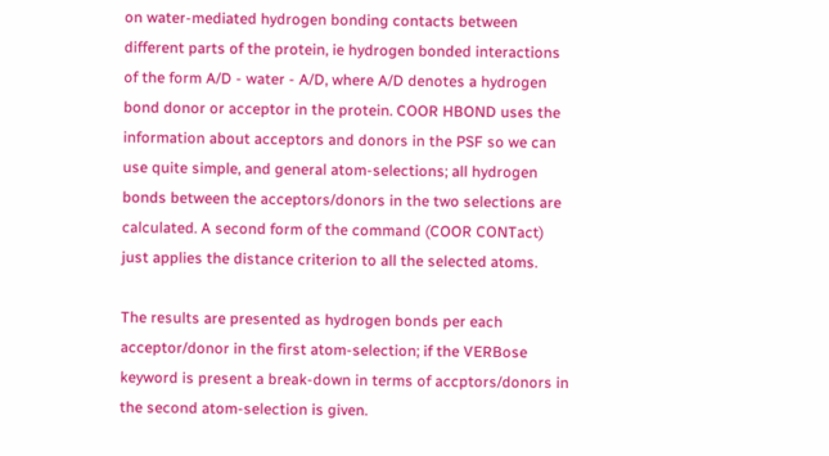on water-mediated hydrogen bonding contacts between different parts of the protein, ie hydrogen bonded interactions of the form A/D - water - A/D, where A/D denotes a hydrogen bond donor or acceptor in the protein. COOR HBOND uses the information about acceptors and donors in the PSF so we can use quite simple, and general atom-selections; all hydrogen bonds between the acceptors/donors in the two selections are calculated. A second form of the command (COOR CONTact) just applies the distance criterion to all the selected atoms.

The results are presented as hydrogen bonds per each acceptor/donor in the first atom-selection; if the VERBose keyword is present a break-down in terms of accptors/donors in the second atom-selection is given.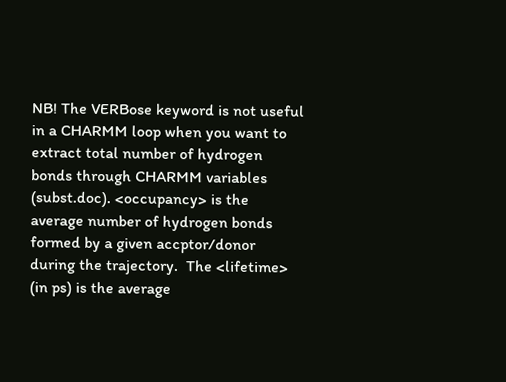NB! The VERBose keyword is not useful in a CHARMM loop when you want to extract total number of hydrogen bonds through CHARMM variables (subst.doc). <occupancy> is the average number of hydrogen bonds formed by a given accptor/donor during the trajectory.  The <lifetime> (in ps) is the average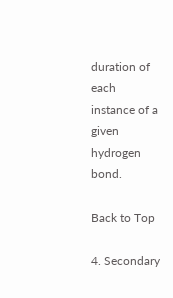duration of each instance of a given hydrogen bond.

Back to Top

4. Secondary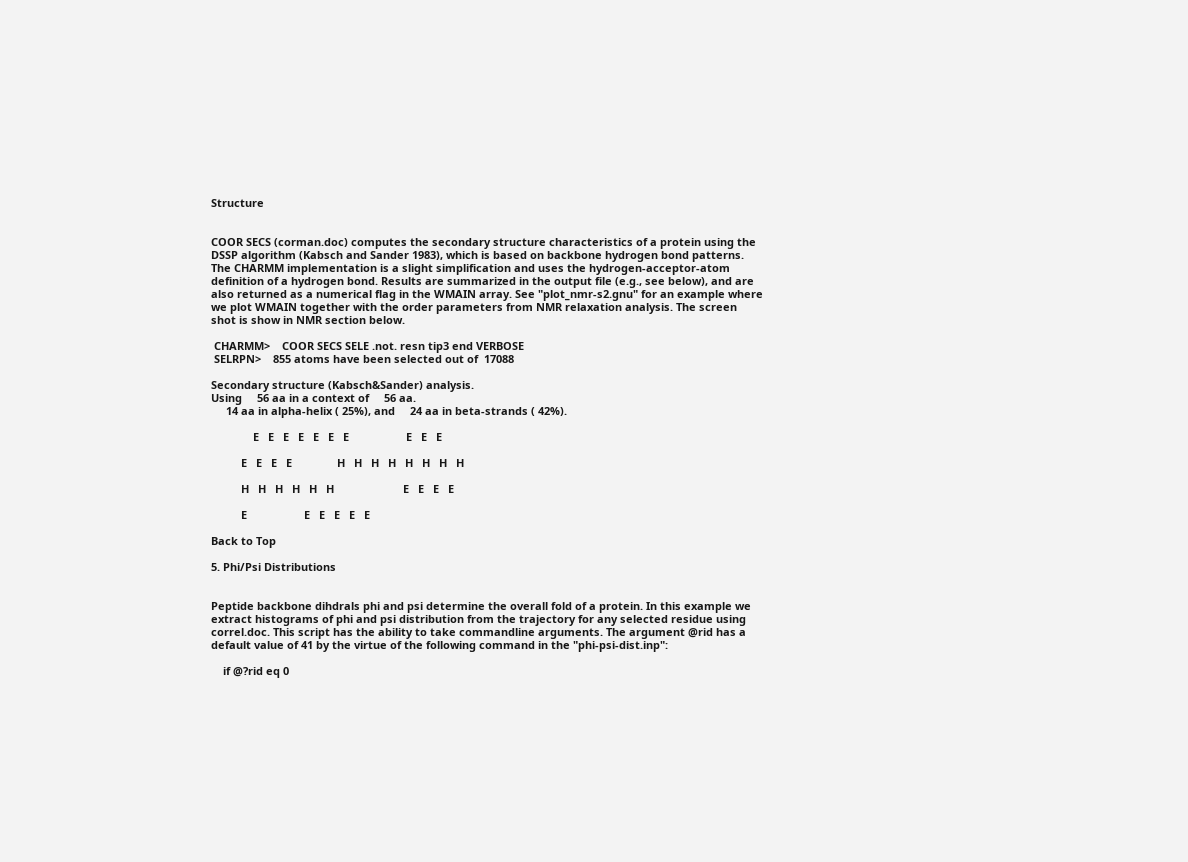Structure


COOR SECS (corman.doc) computes the secondary structure characteristics of a protein using the DSSP algorithm (Kabsch and Sander 1983), which is based on backbone hydrogen bond patterns. The CHARMM implementation is a slight simplification and uses the hydrogen-acceptor-atom definition of a hydrogen bond. Results are summarized in the output file (e.g., see below), and are also returned as a numerical flag in the WMAIN array. See "plot_nmr-s2.gnu" for an example where we plot WMAIN together with the order parameters from NMR relaxation analysis. The screen shot is show in NMR section below.

 CHARMM>    COOR SECS SELE .not. resn tip3 end VERBOSE
 SELRPN>    855 atoms have been selected out of  17088

Secondary structure (Kabsch&Sander) analysis.
Using     56 aa in a context of     56 aa.
     14 aa in alpha-helix ( 25%), and     24 aa in beta-strands ( 42%).

              E   E   E   E   E   E   E                   E   E   E

          E   E   E   E               H   H   H   H   H   H   H   H

          H   H   H   H   H   H                       E   E   E   E

          E                   E   E   E   E   E

Back to Top

5. Phi/Psi Distributions


Peptide backbone dihdrals phi and psi determine the overall fold of a protein. In this example we extract histograms of phi and psi distribution from the trajectory for any selected residue using correl.doc. This script has the ability to take commandline arguments. The argument @rid has a default value of 41 by the virtue of the following command in the "phi-psi-dist.inp":

    if @?rid eq 0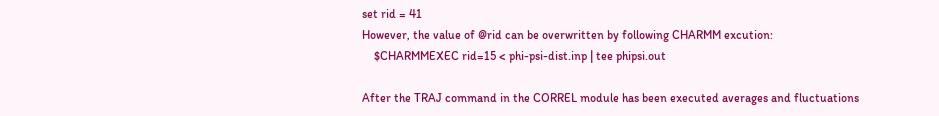set rid = 41
However, the value of @rid can be overwritten by following CHARMM excution:
    $CHARMMEXEC rid=15 < phi-psi-dist.inp | tee phipsi.out

After the TRAJ command in the CORREL module has been executed averages and fluctuations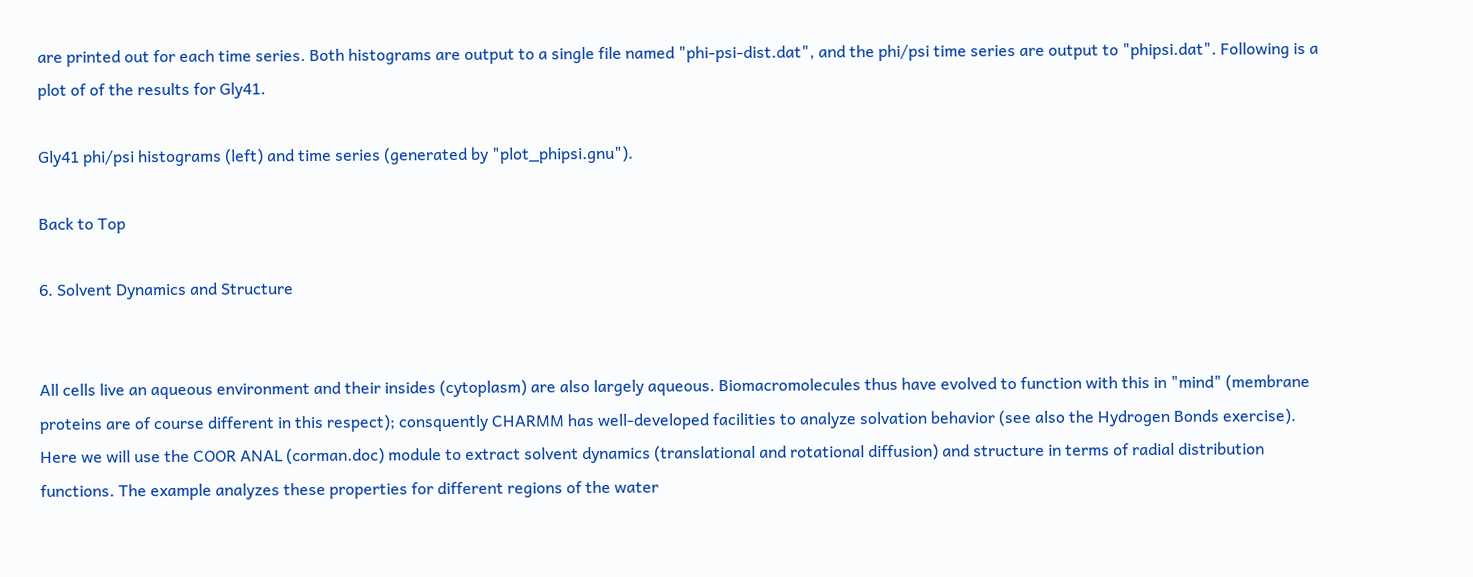are printed out for each time series. Both histograms are output to a single file named "phi-psi-dist.dat", and the phi/psi time series are output to "phipsi.dat". Following is a plot of of the results for Gly41.

Gly41 phi/psi histograms (left) and time series (generated by "plot_phipsi.gnu").

Back to Top

6. Solvent Dynamics and Structure


All cells live an aqueous environment and their insides (cytoplasm) are also largely aqueous. Biomacromolecules thus have evolved to function with this in "mind" (membrane proteins are of course different in this respect); consquently CHARMM has well-developed facilities to analyze solvation behavior (see also the Hydrogen Bonds exercise). Here we will use the COOR ANAL (corman.doc) module to extract solvent dynamics (translational and rotational diffusion) and structure in terms of radial distribution functions. The example analyzes these properties for different regions of the water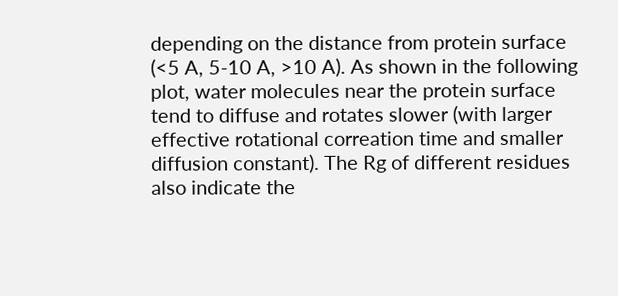depending on the distance from protein surface (<5 A, 5-10 A, >10 A). As shown in the following plot, water molecules near the protein surface tend to diffuse and rotates slower (with larger effective rotational correation time and smaller diffusion constant). The Rg of different residues also indicate the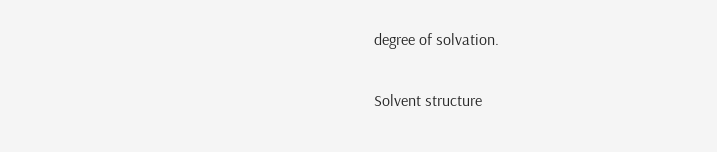degree of solvation.

Solvent structure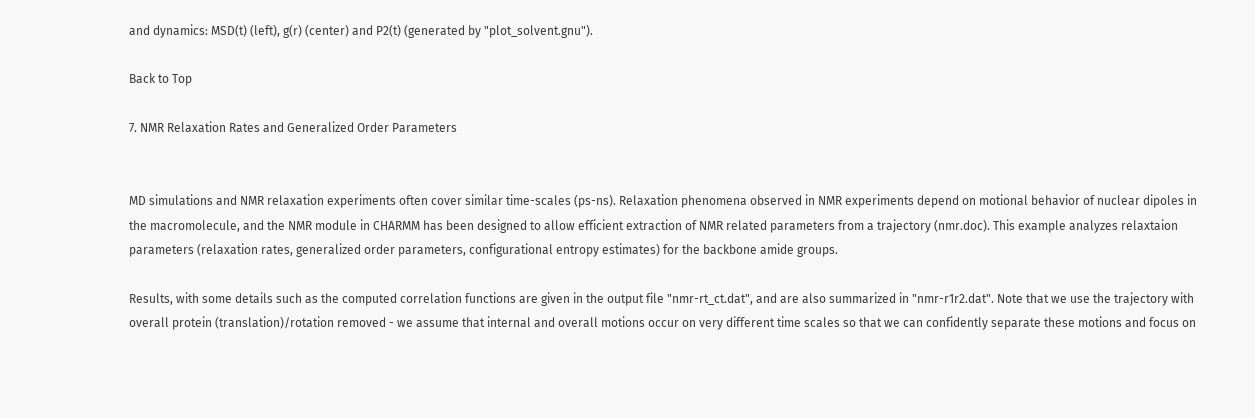and dynamics: MSD(t) (left), g(r) (center) and P2(t) (generated by "plot_solvent.gnu").

Back to Top

7. NMR Relaxation Rates and Generalized Order Parameters


MD simulations and NMR relaxation experiments often cover similar time-scales (ps-ns). Relaxation phenomena observed in NMR experiments depend on motional behavior of nuclear dipoles in the macromolecule, and the NMR module in CHARMM has been designed to allow efficient extraction of NMR related parameters from a trajectory (nmr.doc). This example analyzes relaxtaion parameters (relaxation rates, generalized order parameters, configurational entropy estimates) for the backbone amide groups.

Results, with some details such as the computed correlation functions are given in the output file "nmr-rt_ct.dat", and are also summarized in "nmr-r1r2.dat". Note that we use the trajectory with overall protein (translation)/rotation removed - we assume that internal and overall motions occur on very different time scales so that we can confidently separate these motions and focus on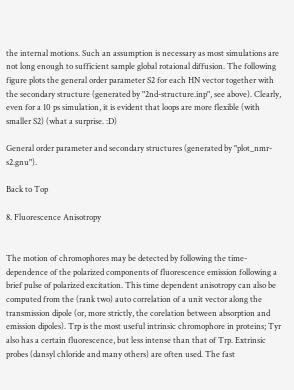the internal motions. Such an assumption is necessary as most simulations are not long enough to sufficient sample global rotaional diffusion. The following figure plots the general order parameter S2 for each HN vector together with the secondary structure (generated by "2nd-structure.inp", see above). Clearly, even for a 10 ps simulation, it is evident that loops are more flexible (with smaller S2) (what a surprise. :D)

General order parameter and secondary structures (generated by "plot_nmr-s2.gnu").

Back to Top

8. Fluorescence Anisotropy


The motion of chromophores may be detected by following the time-dependence of the polarized components of fluorescence emission following a brief pulse of polarized excitation. This time dependent anisotropy can also be computed from the (rank two) auto correlation of a unit vector along the transmission dipole (or, more strictly, the corelation between absorption and emission dipoles). Trp is the most useful intrinsic chromophore in proteins; Tyr also has a certain fluorescence, but less intense than that of Trp. Extrinsic probes (dansyl chloride and many others) are often used. The fast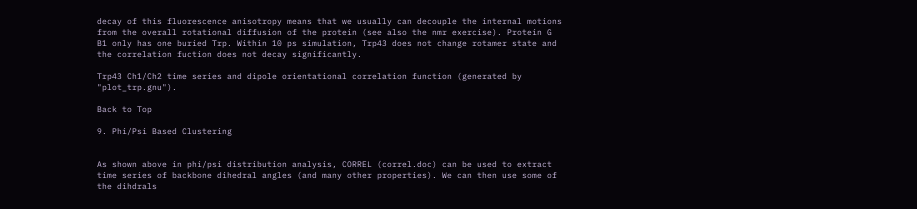decay of this fluorescence anisotropy means that we usually can decouple the internal motions from the overall rotational diffusion of the protein (see also the nmr exercise). Protein G B1 only has one buried Trp. Within 10 ps simulation, Trp43 does not change rotamer state and the correlation fuction does not decay significantly.

Trp43 Ch1/Ch2 time series and dipole orientational correlation function (generated by "plot_trp.gnu").

Back to Top

9. Phi/Psi Based Clustering


As shown above in phi/psi distribution analysis, CORREL (correl.doc) can be used to extract time series of backbone dihedral angles (and many other properties). We can then use some of the dihdrals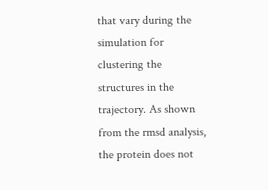that vary during the simulation for clustering the structures in the trajectory. As shown from the rmsd analysis, the protein does not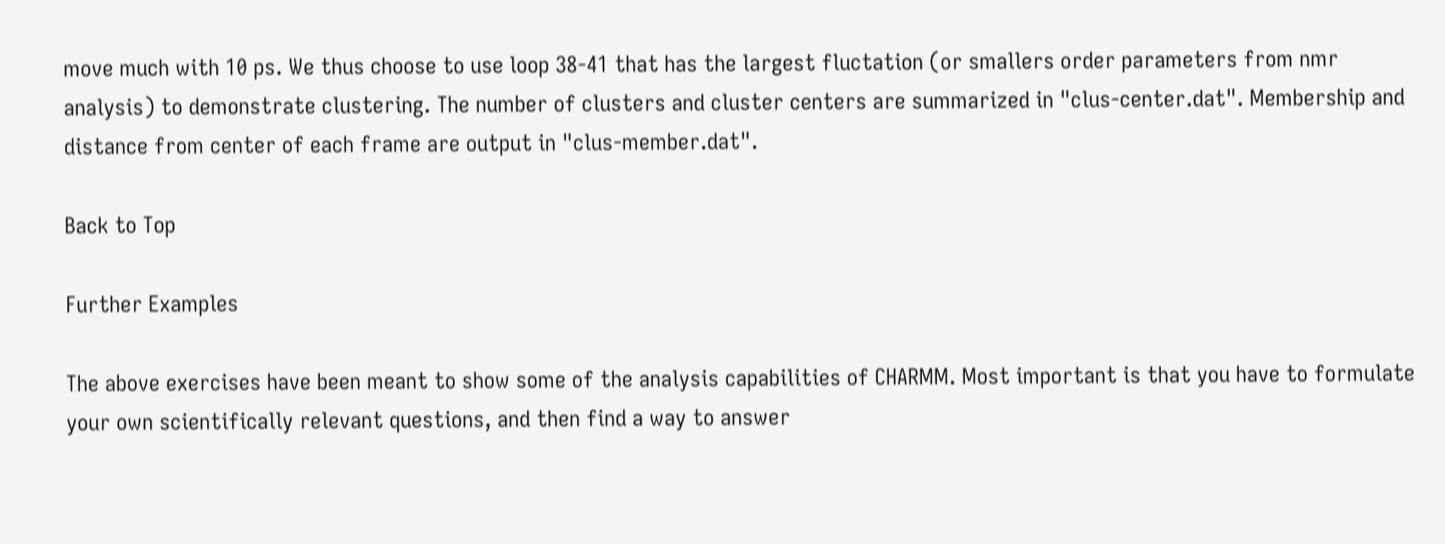move much with 10 ps. We thus choose to use loop 38-41 that has the largest fluctation (or smallers order parameters from nmr analysis) to demonstrate clustering. The number of clusters and cluster centers are summarized in "clus-center.dat". Membership and distance from center of each frame are output in "clus-member.dat".

Back to Top

Further Examples

The above exercises have been meant to show some of the analysis capabilities of CHARMM. Most important is that you have to formulate your own scientifically relevant questions, and then find a way to answer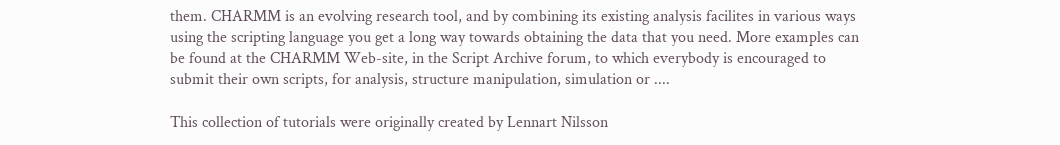them. CHARMM is an evolving research tool, and by combining its existing analysis facilites in various ways using the scripting language you get a long way towards obtaining the data that you need. More examples can be found at the CHARMM Web-site, in the Script Archive forum, to which everybody is encouraged to submit their own scripts, for analysis, structure manipulation, simulation or ....

This collection of tutorials were originally created by Lennart Nilsson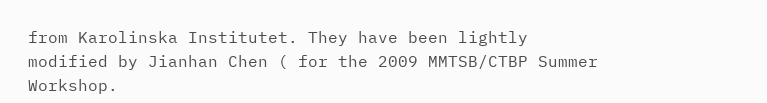from Karolinska Institutet. They have been lightly modified by Jianhan Chen ( for the 2009 MMTSB/CTBP Summer Workshop.